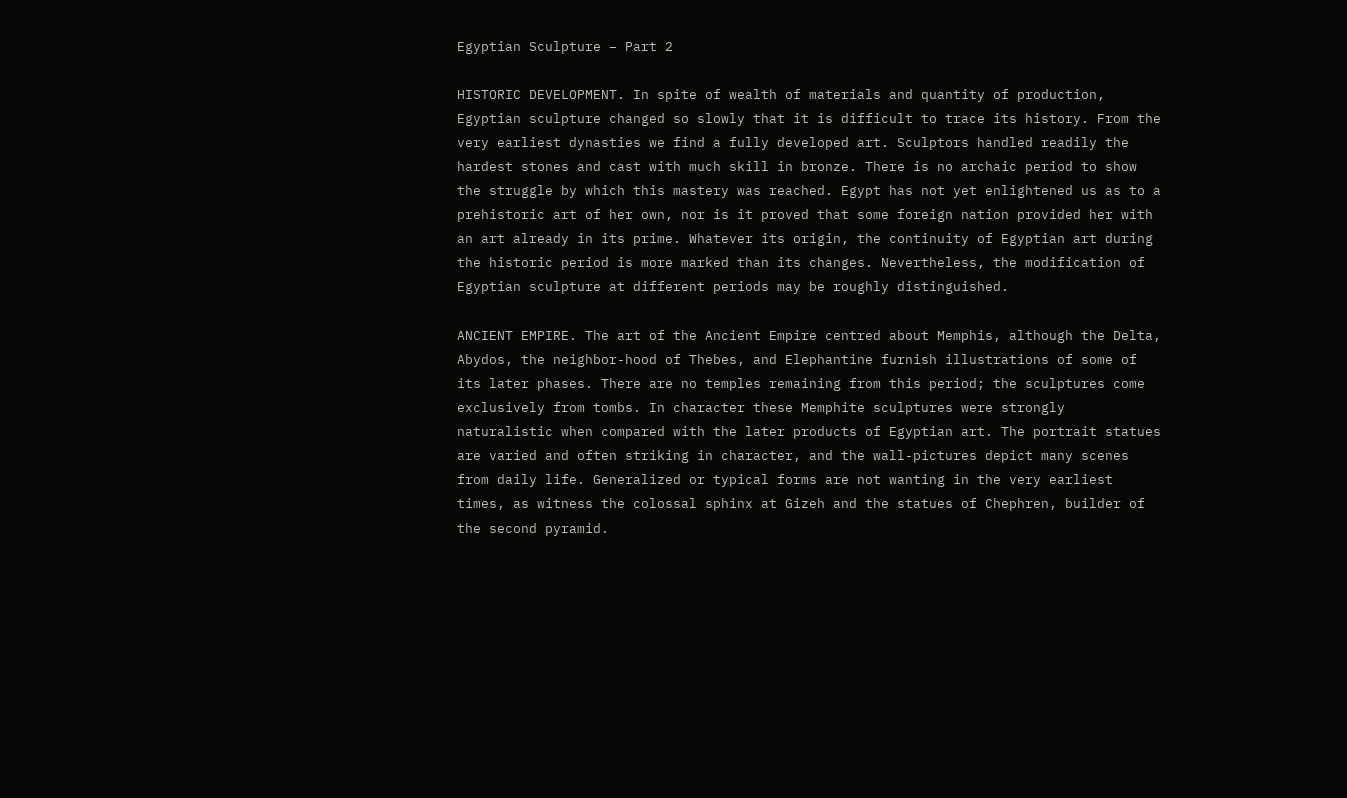Egyptian Sculpture – Part 2

HISTORIC DEVELOPMENT. In spite of wealth of materials and quantity of production, Egyptian sculpture changed so slowly that it is difficult to trace its history. From the very earliest dynasties we find a fully developed art. Sculptors handled readily the hardest stones and cast with much skill in bronze. There is no archaic period to show the struggle by which this mastery was reached. Egypt has not yet enlightened us as to a prehistoric art of her own, nor is it proved that some foreign nation provided her with an art already in its prime. Whatever its origin, the continuity of Egyptian art during the historic period is more marked than its changes. Nevertheless, the modification of Egyptian sculpture at different periods may be roughly distinguished.

ANCIENT EMPIRE. The art of the Ancient Empire centred about Memphis, although the Delta, Abydos, the neighbor-hood of Thebes, and Elephantine furnish illustrations of some of its later phases. There are no temples remaining from this period; the sculptures come exclusively from tombs. In character these Memphite sculptures were strongly naturalistic when compared with the later products of Egyptian art. The portrait statues are varied and often striking in character, and the wall-pictures depict many scenes from daily life. Generalized or typical forms are not wanting in the very earliest times, as witness the colossal sphinx at Gizeh and the statues of Chephren, builder of the second pyramid.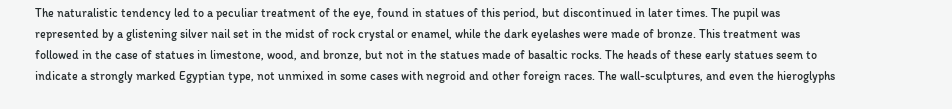The naturalistic tendency led to a peculiar treatment of the eye, found in statues of this period, but discontinued in later times. The pupil was represented by a glistening silver nail set in the midst of rock crystal or enamel, while the dark eyelashes were made of bronze. This treatment was followed in the case of statues in limestone, wood, and bronze, but not in the statues made of basaltic rocks. The heads of these early statues seem to indicate a strongly marked Egyptian type, not unmixed in some cases with negroid and other foreign races. The wall-sculptures, and even the hieroglyphs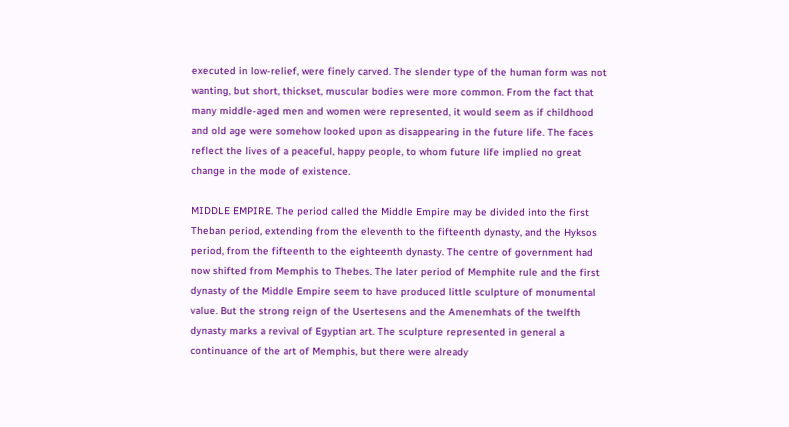executed in low-relief, were finely carved. The slender type of the human form was not wanting, but short, thickset, muscular bodies were more common. From the fact that many middle-aged men and women were represented, it would seem as if childhood and old age were somehow looked upon as disappearing in the future life. The faces reflect the lives of a peaceful, happy people, to whom future life implied no great change in the mode of existence.

MIDDLE EMPIRE. The period called the Middle Empire may be divided into the first Theban period, extending from the eleventh to the fifteenth dynasty, and the Hyksos period, from the fifteenth to the eighteenth dynasty. The centre of government had now shifted from Memphis to Thebes. The later period of Memphite rule and the first dynasty of the Middle Empire seem to have produced little sculpture of monumental value. But the strong reign of the Usertesens and the Amenemhats of the twelfth dynasty marks a revival of Egyptian art. The sculpture represented in general a continuance of the art of Memphis, but there were already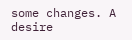some changes. A desire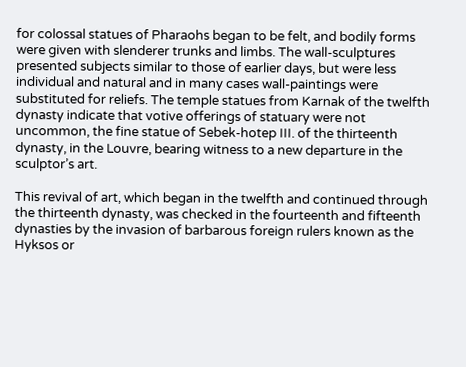for colossal statues of Pharaohs began to be felt, and bodily forms were given with slenderer trunks and limbs. The wall-sculptures presented subjects similar to those of earlier days, but were less individual and natural and in many cases wall-paintings were substituted for reliefs. The temple statues from Karnak of the twelfth dynasty indicate that votive offerings of statuary were not uncommon, the fine statue of Sebek-hotep III. of the thirteenth dynasty, in the Louvre, bearing witness to a new departure in the sculptor’s art.

This revival of art, which began in the twelfth and continued through the thirteenth dynasty, was checked in the fourteenth and fifteenth dynasties by the invasion of barbarous foreign rulers known as the Hyksos or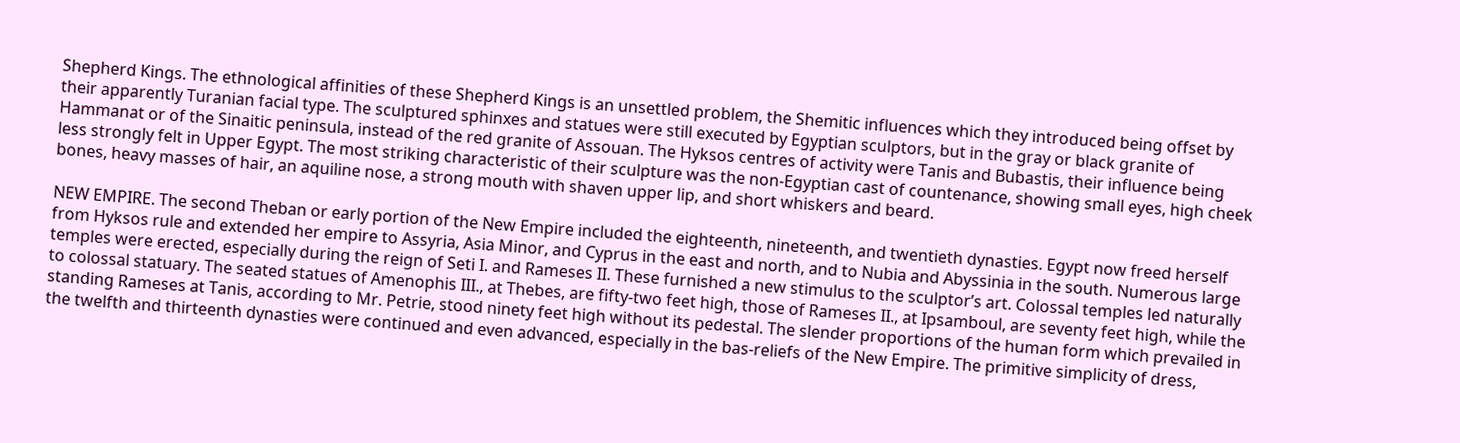Shepherd Kings. The ethnological affinities of these Shepherd Kings is an unsettled problem, the Shemitic influences which they introduced being offset by their apparently Turanian facial type. The sculptured sphinxes and statues were still executed by Egyptian sculptors, but in the gray or black granite of Hammanat or of the Sinaitic peninsula, instead of the red granite of Assouan. The Hyksos centres of activity were Tanis and Bubastis, their influence being less strongly felt in Upper Egypt. The most striking characteristic of their sculpture was the non-Egyptian cast of countenance, showing small eyes, high cheek bones, heavy masses of hair, an aquiline nose, a strong mouth with shaven upper lip, and short whiskers and beard.

NEW EMPIRE. The second Theban or early portion of the New Empire included the eighteenth, nineteenth, and twentieth dynasties. Egypt now freed herself from Hyksos rule and extended her empire to Assyria, Asia Minor, and Cyprus in the east and north, and to Nubia and Abyssinia in the south. Numerous large temples were erected, especially during the reign of Seti I. and Rameses II. These furnished a new stimulus to the sculptor’s art. Colossal temples led naturally to colossal statuary. The seated statues of Amenophis III., at Thebes, are fifty-two feet high, those of Rameses II., at Ipsamboul, are seventy feet high, while the standing Rameses at Tanis, according to Mr. Petrie, stood ninety feet high without its pedestal. The slender proportions of the human form which prevailed in the twelfth and thirteenth dynasties were continued and even advanced, especially in the bas-reliefs of the New Empire. The primitive simplicity of dress,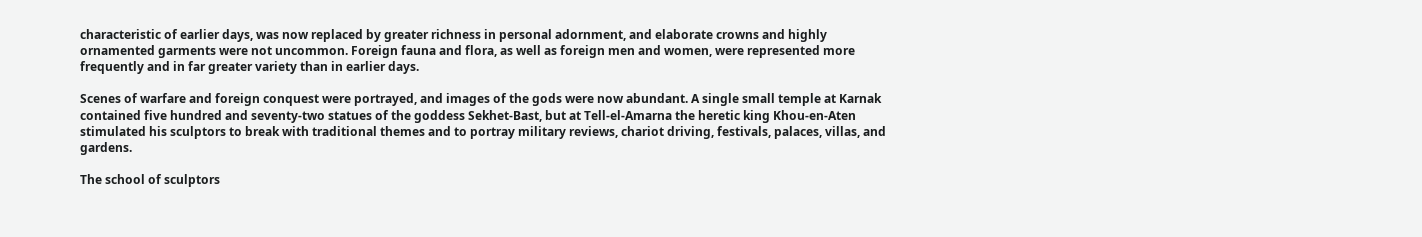characteristic of earlier days, was now replaced by greater richness in personal adornment, and elaborate crowns and highly ornamented garments were not uncommon. Foreign fauna and flora, as well as foreign men and women, were represented more frequently and in far greater variety than in earlier days.

Scenes of warfare and foreign conquest were portrayed, and images of the gods were now abundant. A single small temple at Karnak contained five hundred and seventy-two statues of the goddess Sekhet-Bast, but at Tell-el-Amarna the heretic king Khou-en-Aten stimulated his sculptors to break with traditional themes and to portray military reviews, chariot driving, festivals, palaces, villas, and gardens.

The school of sculptors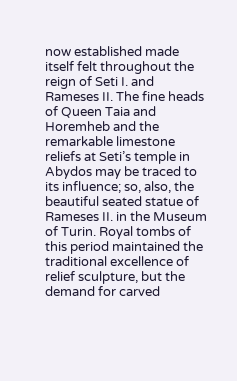now established made itself felt throughout the reign of Seti I. and Rameses II. The fine heads of Queen Taia and Horemheb and the remarkable limestone reliefs at Seti’s temple in Abydos may be traced to its influence; so, also, the beautiful seated statue of Rameses II. in the Museum of Turin. Royal tombs of this period maintained the traditional excellence of relief sculpture, but the demand for carved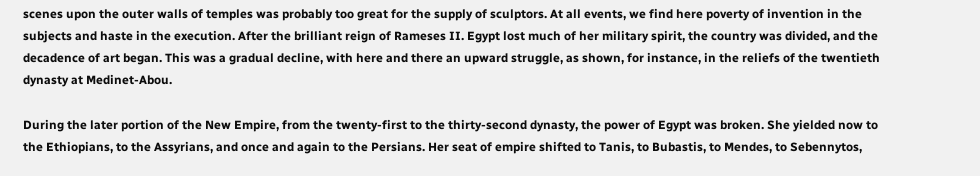scenes upon the outer walls of temples was probably too great for the supply of sculptors. At all events, we find here poverty of invention in the subjects and haste in the execution. After the brilliant reign of Rameses II. Egypt lost much of her military spirit, the country was divided, and the decadence of art began. This was a gradual decline, with here and there an upward struggle, as shown, for instance, in the reliefs of the twentieth dynasty at Medinet-Abou.

During the later portion of the New Empire, from the twenty-first to the thirty-second dynasty, the power of Egypt was broken. She yielded now to the Ethiopians, to the Assyrians, and once and again to the Persians. Her seat of empire shifted to Tanis, to Bubastis, to Mendes, to Sebennytos,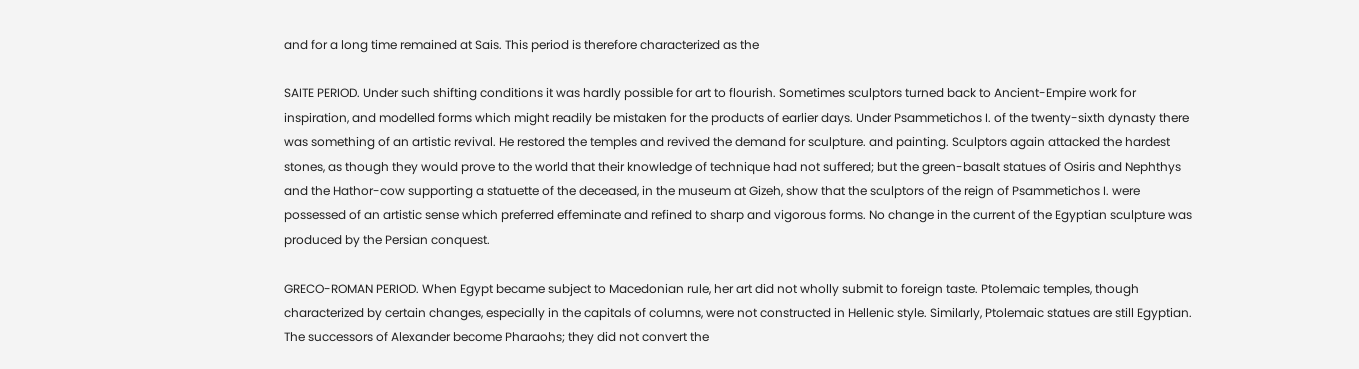and for a long time remained at Sais. This period is therefore characterized as the

SAITE PERIOD. Under such shifting conditions it was hardly possible for art to flourish. Sometimes sculptors turned back to Ancient-Empire work for inspiration, and modelled forms which might readily be mistaken for the products of earlier days. Under Psammetichos I. of the twenty-sixth dynasty there was something of an artistic revival. He restored the temples and revived the demand for sculpture. and painting. Sculptors again attacked the hardest stones, as though they would prove to the world that their knowledge of technique had not suffered; but the green-basalt statues of Osiris and Nephthys and the Hathor-cow supporting a statuette of the deceased, in the museum at Gizeh, show that the sculptors of the reign of Psammetichos I. were possessed of an artistic sense which preferred effeminate and refined to sharp and vigorous forms. No change in the current of the Egyptian sculpture was produced by the Persian conquest.

GRECO-ROMAN PERIOD. When Egypt became subject to Macedonian rule, her art did not wholly submit to foreign taste. Ptolemaic temples, though characterized by certain changes, especially in the capitals of columns, were not constructed in Hellenic style. Similarly, Ptolemaic statues are still Egyptian. The successors of Alexander become Pharaohs; they did not convert the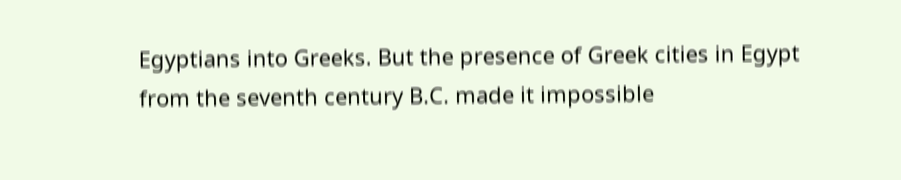Egyptians into Greeks. But the presence of Greek cities in Egypt from the seventh century B.C. made it impossible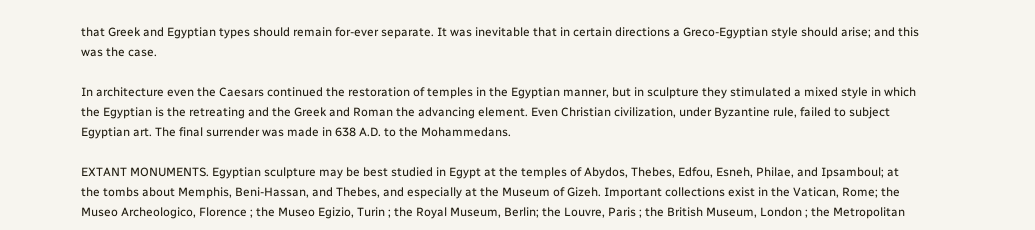that Greek and Egyptian types should remain for-ever separate. It was inevitable that in certain directions a Greco-Egyptian style should arise; and this was the case.

In architecture even the Caesars continued the restoration of temples in the Egyptian manner, but in sculpture they stimulated a mixed style in which the Egyptian is the retreating and the Greek and Roman the advancing element. Even Christian civilization, under Byzantine rule, failed to subject Egyptian art. The final surrender was made in 638 A.D. to the Mohammedans.

EXTANT MONUMENTS. Egyptian sculpture may be best studied in Egypt at the temples of Abydos, Thebes, Edfou, Esneh, Philae, and Ipsamboul; at the tombs about Memphis, Beni-Hassan, and Thebes, and especially at the Museum of Gizeh. Important collections exist in the Vatican, Rome; the Museo Archeologico, Florence ; the Museo Egizio, Turin ; the Royal Museum, Berlin; the Louvre, Paris ; the British Museum, London ; the Metropolitan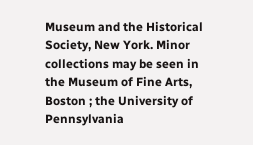Museum and the Historical Society, New York. Minor collections may be seen in the Museum of Fine Arts, Boston ; the University of Pennsylvania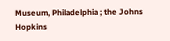Museum, Philadelphia ; the Johns Hopkins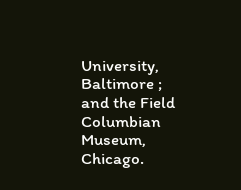University, Baltimore ; and the Field Columbian Museum, Chicago.